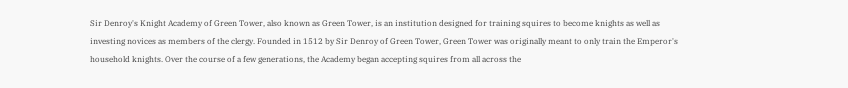Sir Denroy's Knight Academy of Green Tower, also known as Green Tower, is an institution designed for training squires to become knights as well as investing novices as members of the clergy. Founded in 1512 by Sir Denroy of Green Tower, Green Tower was originally meant to only train the Emperor's household knights. Over the course of a few generations, the Academy began accepting squires from all across the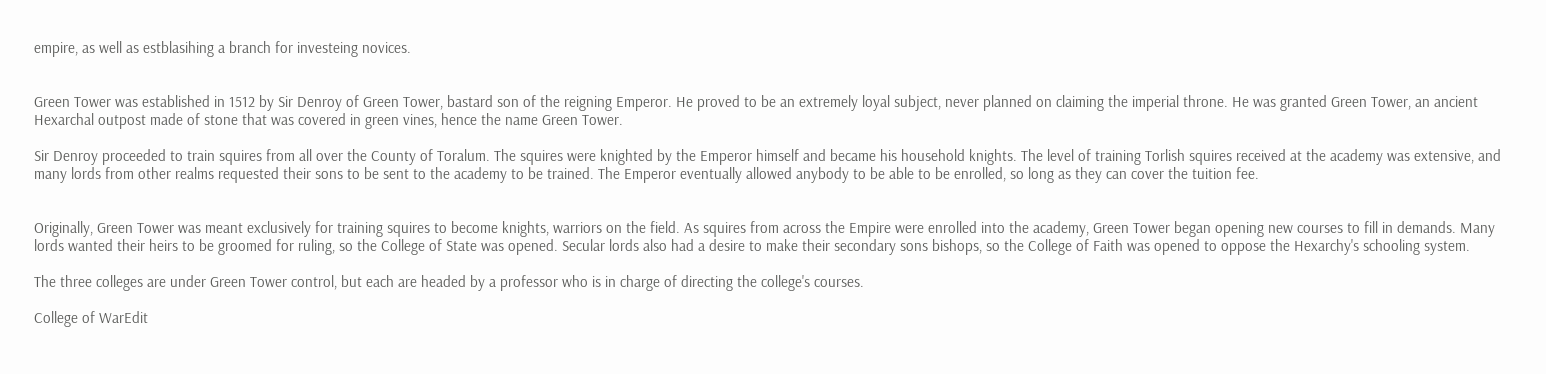empire, as well as estblasihing a branch for investeing novices.


Green Tower was established in 1512 by Sir Denroy of Green Tower, bastard son of the reigning Emperor. He proved to be an extremely loyal subject, never planned on claiming the imperial throne. He was granted Green Tower, an ancient Hexarchal outpost made of stone that was covered in green vines, hence the name Green Tower.

Sir Denroy proceeded to train squires from all over the County of Toralum. The squires were knighted by the Emperor himself and became his household knights. The level of training Torlish squires received at the academy was extensive, and many lords from other realms requested their sons to be sent to the academy to be trained. The Emperor eventually allowed anybody to be able to be enrolled, so long as they can cover the tuition fee.


Originally, Green Tower was meant exclusively for training squires to become knights, warriors on the field. As squires from across the Empire were enrolled into the academy, Green Tower began opening new courses to fill in demands. Many lords wanted their heirs to be groomed for ruling, so the College of State was opened. Secular lords also had a desire to make their secondary sons bishops, so the College of Faith was opened to oppose the Hexarchy's schooling system.

The three colleges are under Green Tower control, but each are headed by a professor who is in charge of directing the college's courses.

College of WarEdit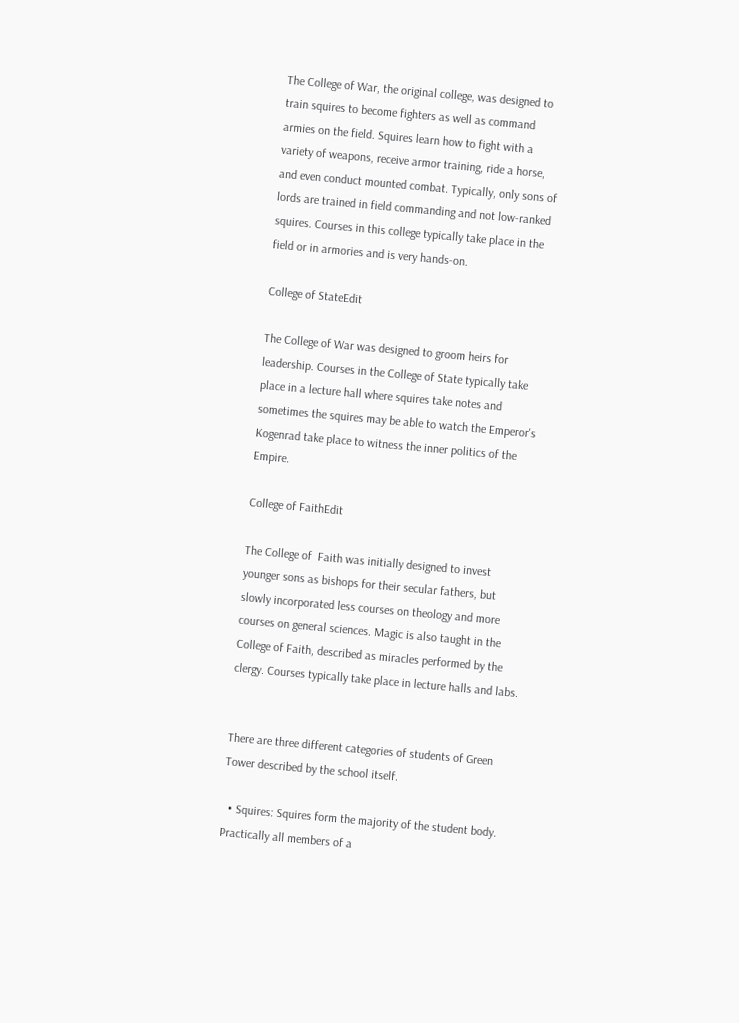The College of War, the original college, was designed to train squires to become fighters as well as command armies on the field. Squires learn how to fight with a variety of weapons, receive armor training, ride a horse, and even conduct mounted combat. Typically, only sons of lords are trained in field commanding and not low-ranked squires. Courses in this college typically take place in the field or in armories and is very hands-on.

College of StateEdit

The College of War was designed to groom heirs for leadership. Courses in the College of State typically take place in a lecture hall where squires take notes and sometimes the squires may be able to watch the Emperor's Kogenrad take place to witness the inner politics of the Empire.

College of FaithEdit

The College of  Faith was initially designed to invest younger sons as bishops for their secular fathers, but slowly incorporated less courses on theology and more courses on general sciences. Magic is also taught in the College of Faith, described as miracles performed by the clergy. Courses typically take place in lecture halls and labs.


There are three different categories of students of Green Tower described by the school itself.

  • Squires: Squires form the majority of the student body. Practically all members of a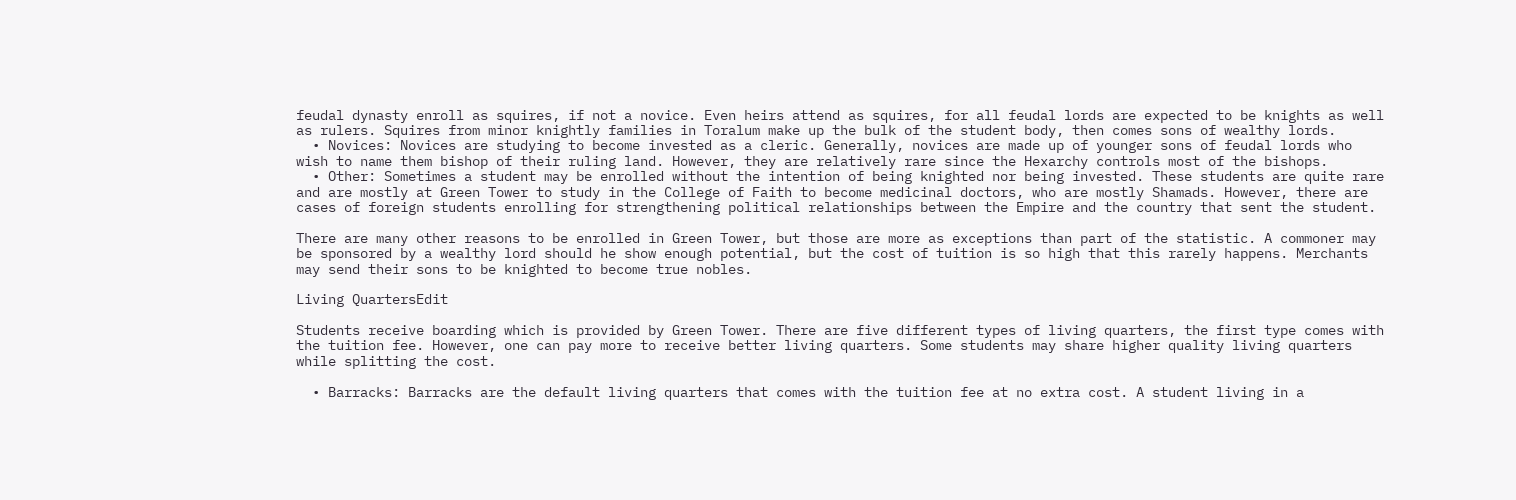feudal dynasty enroll as squires, if not a novice. Even heirs attend as squires, for all feudal lords are expected to be knights as well as rulers. Squires from minor knightly families in Toralum make up the bulk of the student body, then comes sons of wealthy lords.
  • Novices: Novices are studying to become invested as a cleric. Generally, novices are made up of younger sons of feudal lords who wish to name them bishop of their ruling land. However, they are relatively rare since the Hexarchy controls most of the bishops.
  • Other: Sometimes a student may be enrolled without the intention of being knighted nor being invested. These students are quite rare and are mostly at Green Tower to study in the College of Faith to become medicinal doctors, who are mostly Shamads. However, there are cases of foreign students enrolling for strengthening political relationships between the Empire and the country that sent the student.

There are many other reasons to be enrolled in Green Tower, but those are more as exceptions than part of the statistic. A commoner may be sponsored by a wealthy lord should he show enough potential, but the cost of tuition is so high that this rarely happens. Merchants may send their sons to be knighted to become true nobles.

Living QuartersEdit

Students receive boarding which is provided by Green Tower. There are five different types of living quarters, the first type comes with the tuition fee. However, one can pay more to receive better living quarters. Some students may share higher quality living quarters while splitting the cost.

  • Barracks: Barracks are the default living quarters that comes with the tuition fee at no extra cost. A student living in a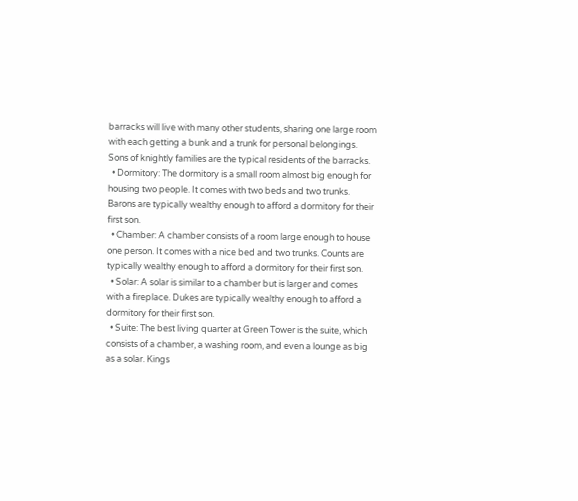barracks will live with many other students, sharing one large room with each getting a bunk and a trunk for personal belongings. Sons of knightly families are the typical residents of the barracks.
  • Dormitory: The dormitory is a small room almost big enough for housing two people. It comes with two beds and two trunks. Barons are typically wealthy enough to afford a dormitory for their first son.
  • Chamber: A chamber consists of a room large enough to house one person. It comes with a nice bed and two trunks. Counts are typically wealthy enough to afford a dormitory for their first son.
  • Solar: A solar is similar to a chamber but is larger and comes with a fireplace. Dukes are typically wealthy enough to afford a dormitory for their first son.
  • Suite: The best living quarter at Green Tower is the suite, which consists of a chamber, a washing room, and even a lounge as big as a solar. Kings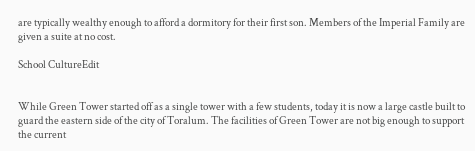are typically wealthy enough to afford a dormitory for their first son. Members of the Imperial Family are given a suite at no cost.

School CultureEdit


While Green Tower started off as a single tower with a few students, today it is now a large castle built to guard the eastern side of the city of Toralum. The facilities of Green Tower are not big enough to support the current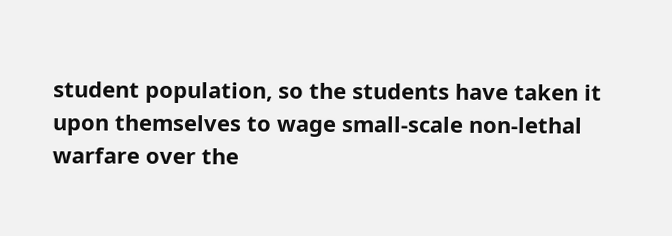student population, so the students have taken it upon themselves to wage small-scale non-lethal warfare over the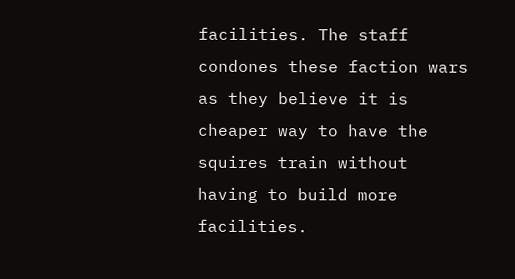facilities. The staff condones these faction wars as they believe it is cheaper way to have the squires train without having to build more facilities.